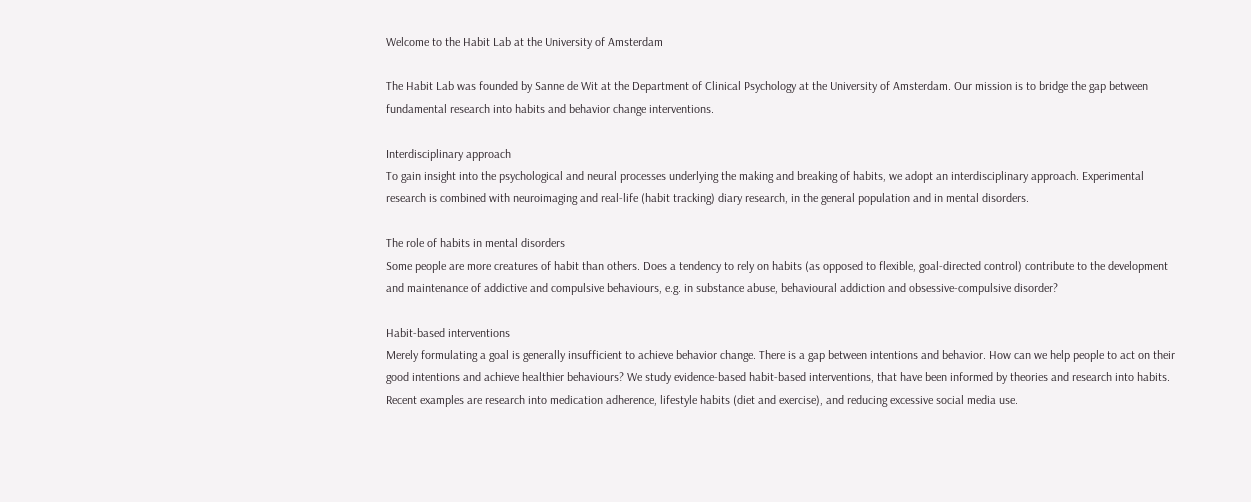Welcome to the Habit Lab at the University of Amsterdam

The Habit Lab was founded by Sanne de Wit at the Department of Clinical Psychology at the University of Amsterdam. Our mission is to bridge the gap between fundamental research into habits and behavior change interventions.

Interdisciplinary approach
To gain insight into the psychological and neural processes underlying the making and breaking of habits, we adopt an interdisciplinary approach. Experimental research is combined with neuroimaging and real-life (habit tracking) diary research, in the general population and in mental disorders.

The role of habits in mental disorders
Some people are more creatures of habit than others. Does a tendency to rely on habits (as opposed to flexible, goal-directed control) contribute to the development and maintenance of addictive and compulsive behaviours, e.g. in substance abuse, behavioural addiction and obsessive-compulsive disorder?

Habit-based interventions
Merely formulating a goal is generally insufficient to achieve behavior change. There is a gap between intentions and behavior. How can we help people to act on their good intentions and achieve healthier behaviours? We study evidence-based habit-based interventions, that have been informed by theories and research into habits. Recent examples are research into medication adherence, lifestyle habits (diet and exercise), and reducing excessive social media use.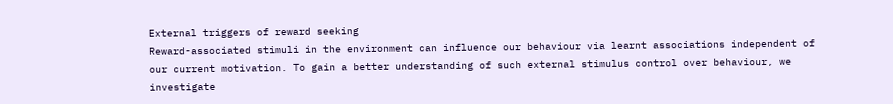External triggers of reward seeking
Reward-associated stimuli in the environment can influence our behaviour via learnt associations independent of our current motivation. To gain a better understanding of such external stimulus control over behaviour, we investigate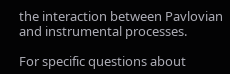the interaction between Pavlovian and instrumental processes.

For specific questions about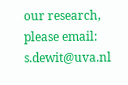our research, please email: s.dewit@uva.nl